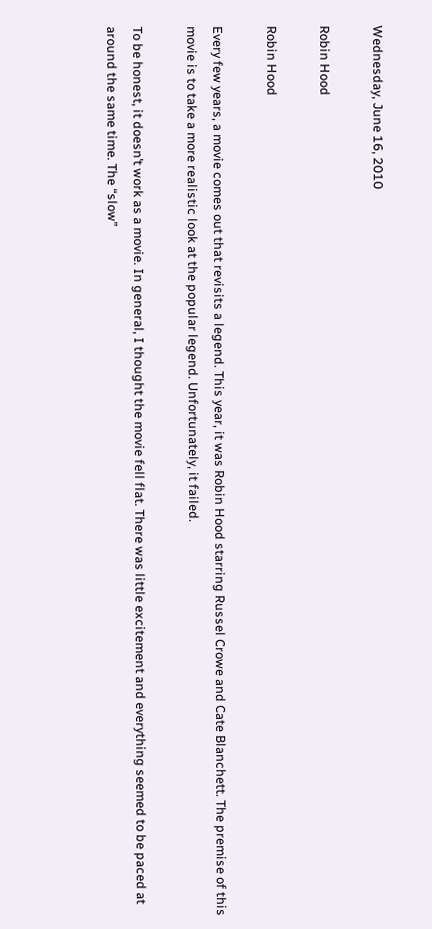Wednesday, June 16, 2010

Robin Hood

Robin Hood

Every few years, a movie comes out that revisits a legend. This year, it was Robin Hood starring Russel Crowe and Cate Blanchett. The premise of this movie is to take a more realistic look at the popular legend. Unfortunately, it failed.

To be honest, it doesn’t work as a movie. In general, I thought the movie fell flat. There was little excitement and everything seemed to be paced at around the same time. The “slow”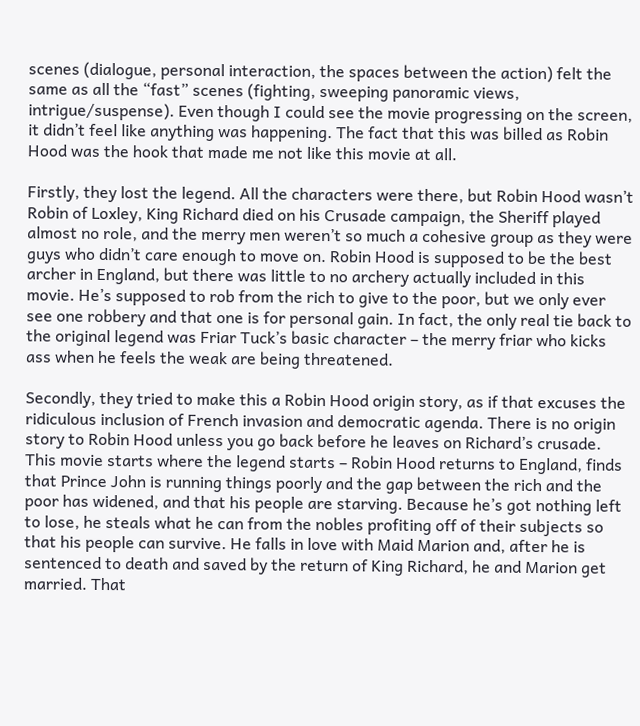scenes (dialogue, personal interaction, the spaces between the action) felt the same as all the “fast” scenes (fighting, sweeping panoramic views, intrigue/suspense). Even though I could see the movie progressing on the screen, it didn’t feel like anything was happening. The fact that this was billed as Robin Hood was the hook that made me not like this movie at all.

Firstly, they lost the legend. All the characters were there, but Robin Hood wasn’t Robin of Loxley, King Richard died on his Crusade campaign, the Sheriff played almost no role, and the merry men weren’t so much a cohesive group as they were guys who didn’t care enough to move on. Robin Hood is supposed to be the best archer in England, but there was little to no archery actually included in this movie. He’s supposed to rob from the rich to give to the poor, but we only ever see one robbery and that one is for personal gain. In fact, the only real tie back to the original legend was Friar Tuck’s basic character – the merry friar who kicks ass when he feels the weak are being threatened.

Secondly, they tried to make this a Robin Hood origin story, as if that excuses the ridiculous inclusion of French invasion and democratic agenda. There is no origin story to Robin Hood unless you go back before he leaves on Richard’s crusade. This movie starts where the legend starts – Robin Hood returns to England, finds that Prince John is running things poorly and the gap between the rich and the poor has widened, and that his people are starving. Because he’s got nothing left to lose, he steals what he can from the nobles profiting off of their subjects so that his people can survive. He falls in love with Maid Marion and, after he is sentenced to death and saved by the return of King Richard, he and Marion get married. That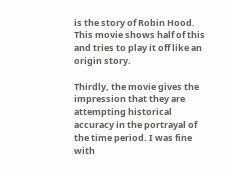is the story of Robin Hood. This movie shows half of this and tries to play it off like an origin story.

Thirdly, the movie gives the impression that they are attempting historical accuracy in the portrayal of the time period. I was fine with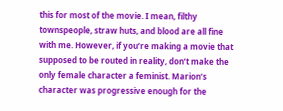this for most of the movie. I mean, filthy townspeople, straw huts, and blood are all fine with me. However, if you’re making a movie that supposed to be routed in reality, don’t make the only female character a feminist. Marion’s character was progressive enough for the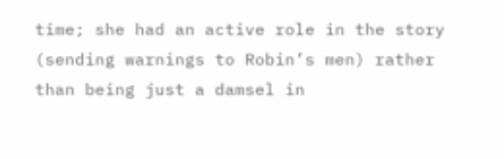time; she had an active role in the story (sending warnings to Robin’s men) rather than being just a damsel in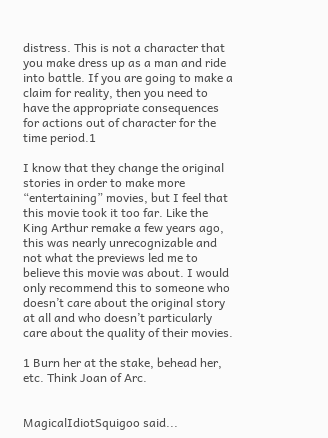distress. This is not a character that you make dress up as a man and ride into battle. If you are going to make a claim for reality, then you need to have the appropriate consequences for actions out of character for the time period.1

I know that they change the original stories in order to make more “entertaining” movies, but I feel that this movie took it too far. Like the King Arthur remake a few years ago, this was nearly unrecognizable and not what the previews led me to believe this movie was about. I would only recommend this to someone who doesn’t care about the original story at all and who doesn’t particularly care about the quality of their movies.

1 Burn her at the stake, behead her, etc. Think Joan of Arc.


MagicalIdiotSquigoo said...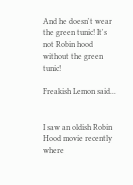And he doesn't wear the green tunic! It's not Robin hood without the green tunic!

Freakish Lemon said...


I saw an oldish Robin Hood movie recently where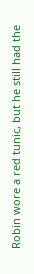Robin wore a red tunic, but he still had the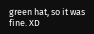green hat, so it was fine. XD